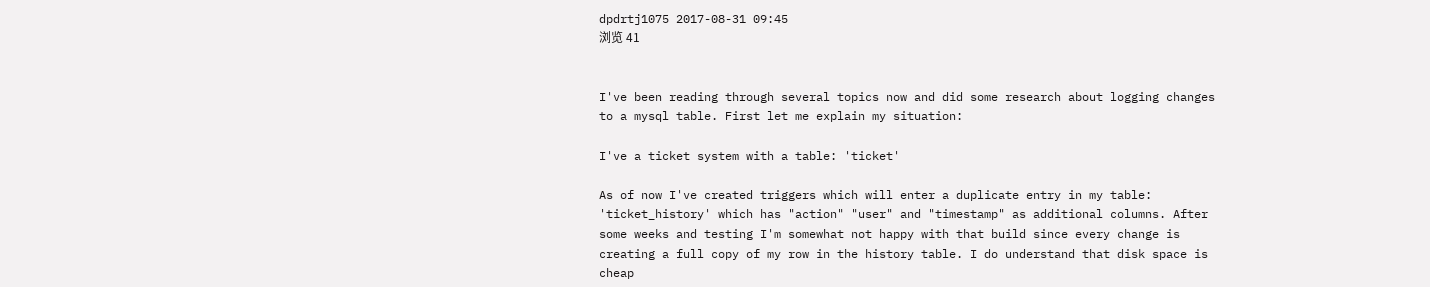dpdrtj1075 2017-08-31 09:45
浏览 41


I've been reading through several topics now and did some research about logging changes to a mysql table. First let me explain my situation:

I've a ticket system with a table: 'ticket'

As of now I've created triggers which will enter a duplicate entry in my table: 'ticket_history' which has "action" "user" and "timestamp" as additional columns. After some weeks and testing I'm somewhat not happy with that build since every change is creating a full copy of my row in the history table. I do understand that disk space is cheap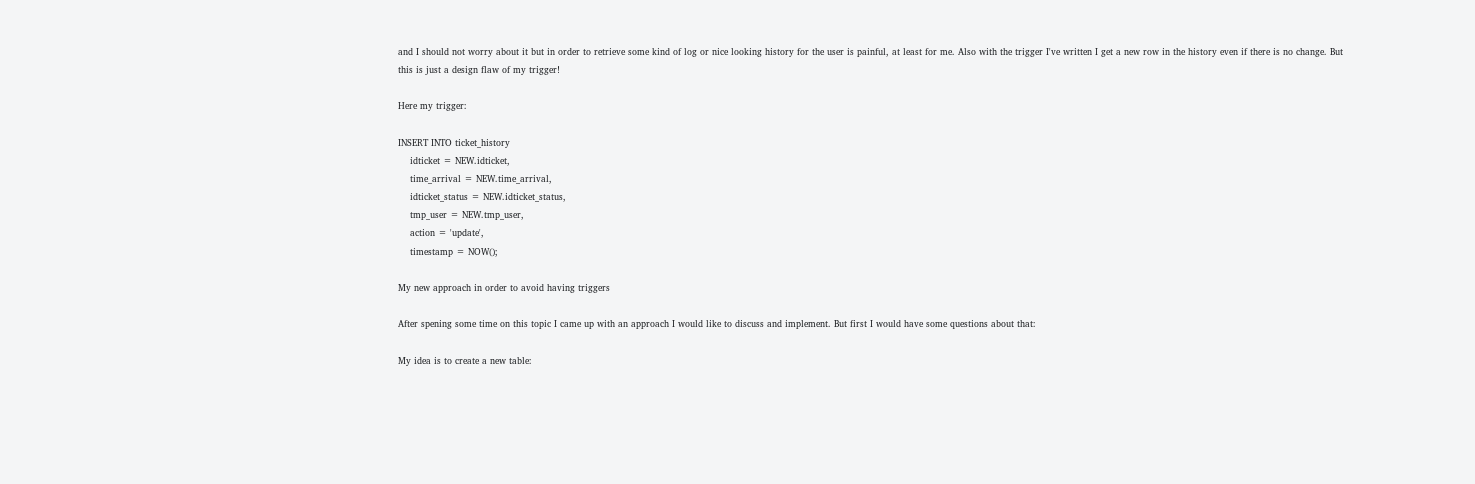and I should not worry about it but in order to retrieve some kind of log or nice looking history for the user is painful, at least for me. Also with the trigger I've written I get a new row in the history even if there is no change. But this is just a design flaw of my trigger!

Here my trigger:

INSERT INTO ticket_history
    idticket = NEW.idticket,
    time_arrival = NEW.time_arrival,
    idticket_status = NEW.idticket_status,
    tmp_user = NEW.tmp_user,
    action = 'update',
    timestamp = NOW();

My new approach in order to avoid having triggers

After spening some time on this topic I came up with an approach I would like to discuss and implement. But first I would have some questions about that:

My idea is to create a new table: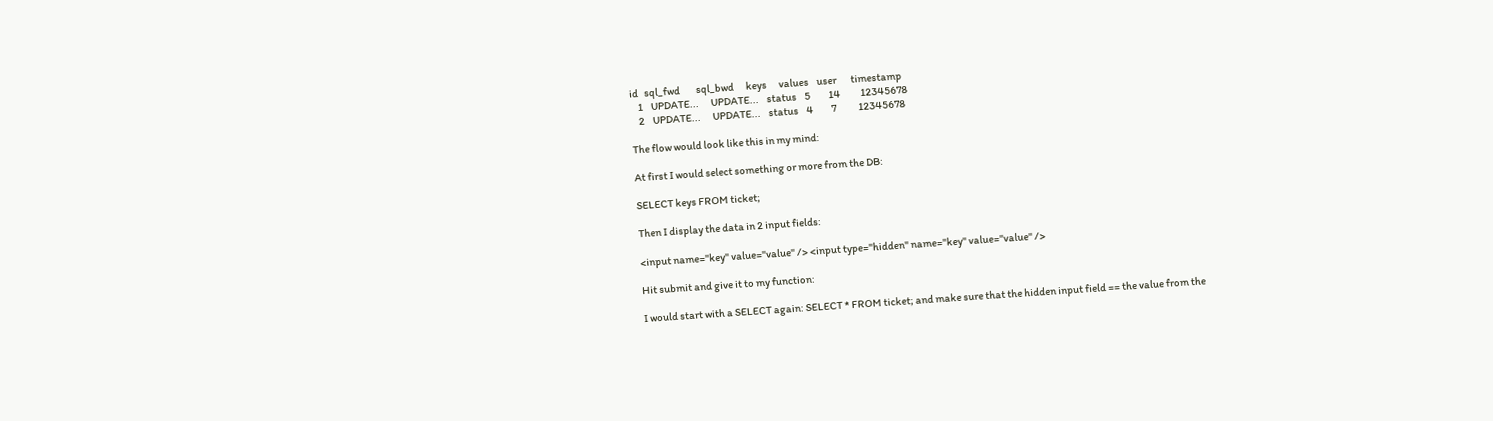id   sql_fwd        sql_bwd      keys      values    user       timestamp
    1    UPDATE...      UPDATE...    status    5         14          12345678
    2    UPDATE...      UPDATE...    status    4         7           12345678

The flow would look like this in my mind:

At first I would select something or more from the DB:

SELECT keys FROM ticket;

Then I display the data in 2 input fields:

<input name="key" value="value" /> <input type="hidden" name="key" value="value" />

Hit submit and give it to my function:

I would start with a SELECT again: SELECT * FROM ticket; and make sure that the hidden input field == the value from the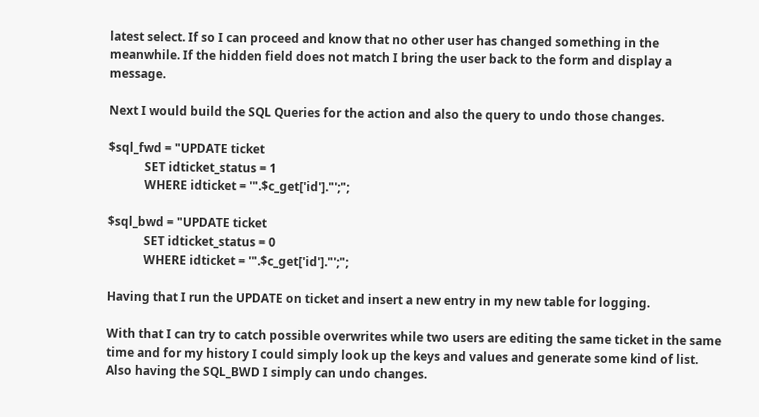latest select. If so I can proceed and know that no other user has changed something in the meanwhile. If the hidden field does not match I bring the user back to the form and display a message.

Next I would build the SQL Queries for the action and also the query to undo those changes.

$sql_fwd = "UPDATE ticket
            SET idticket_status = 1
            WHERE idticket = '".$c_get['id']."';";

$sql_bwd = "UPDATE ticket
            SET idticket_status = 0
            WHERE idticket = '".$c_get['id']."';";

Having that I run the UPDATE on ticket and insert a new entry in my new table for logging.

With that I can try to catch possible overwrites while two users are editing the same ticket in the same time and for my history I could simply look up the keys and values and generate some kind of list. Also having the SQL_BWD I simply can undo changes.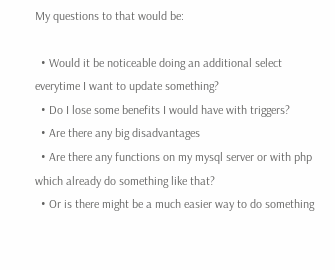My questions to that would be:

  • Would it be noticeable doing an additional select everytime I want to update something?
  • Do I lose some benefits I would have with triggers?
  • Are there any big disadvantages
  • Are there any functions on my mysql server or with php which already do something like that?
  • Or is there might be a much easier way to do something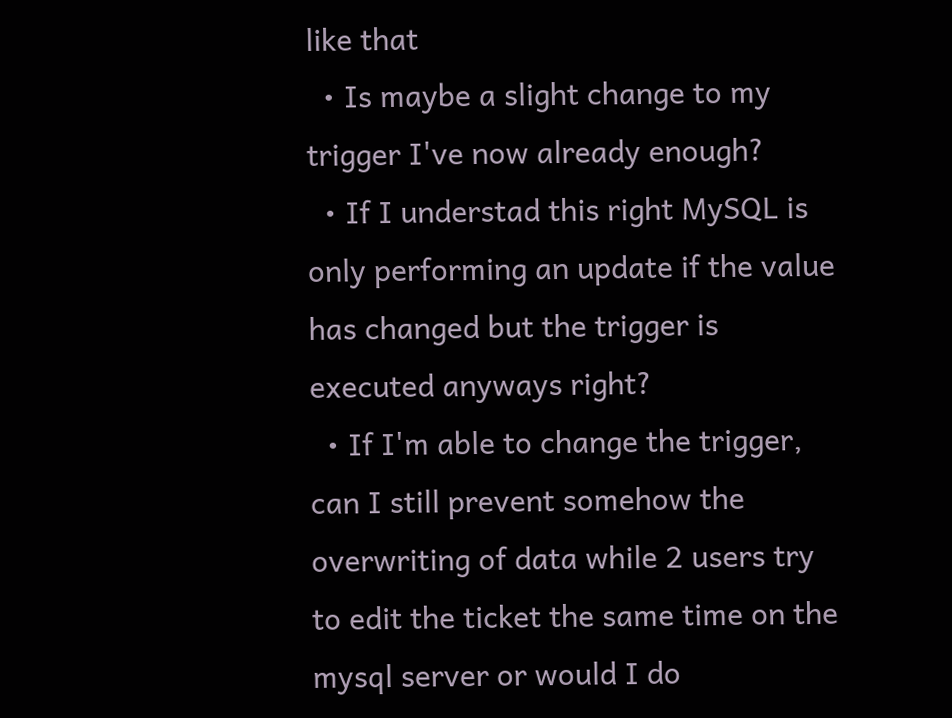like that
  • Is maybe a slight change to my trigger I've now already enough?
  • If I understad this right MySQL is only performing an update if the value has changed but the trigger is executed anyways right?
  • If I'm able to change the trigger, can I still prevent somehow the overwriting of data while 2 users try to edit the ticket the same time on the mysql server or would I do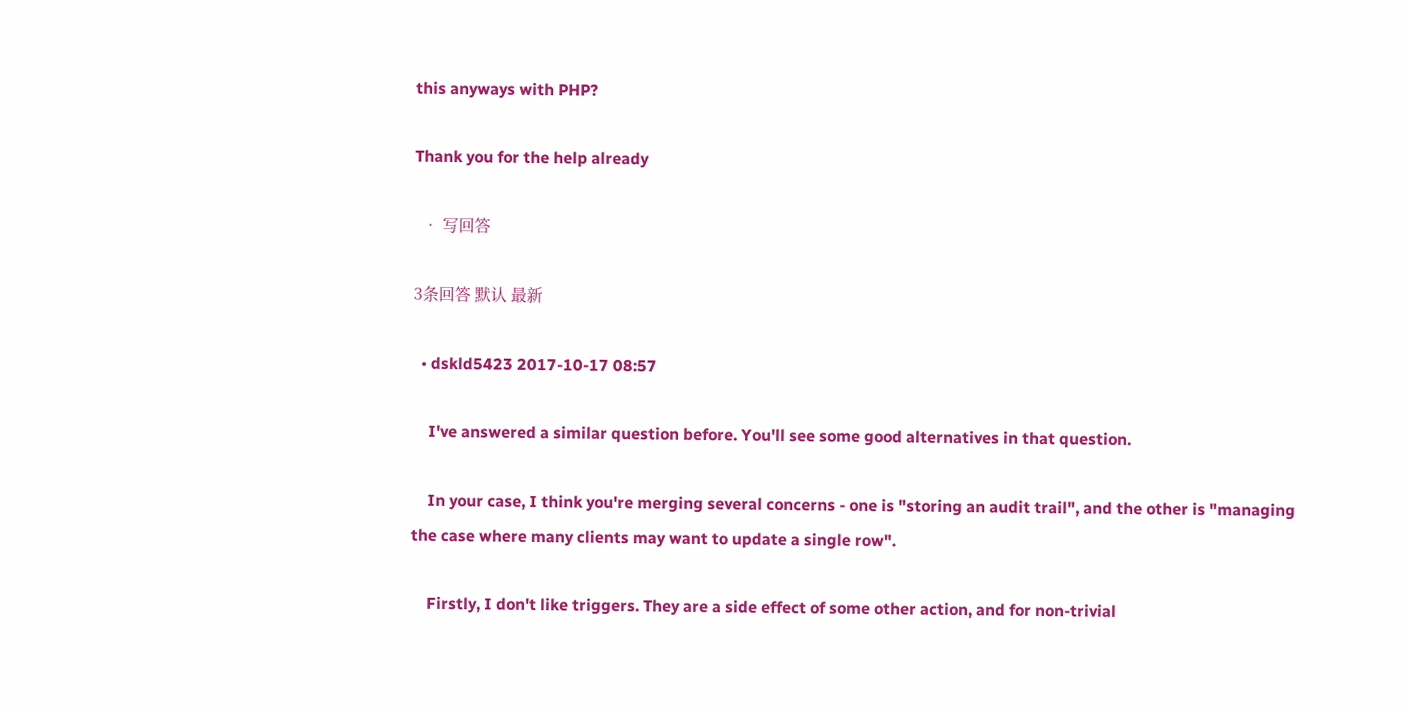this anyways with PHP?

Thank you for the help already

  • 写回答

3条回答 默认 最新

  • dskld5423 2017-10-17 08:57

    I've answered a similar question before. You'll see some good alternatives in that question.

    In your case, I think you're merging several concerns - one is "storing an audit trail", and the other is "managing the case where many clients may want to update a single row".

    Firstly, I don't like triggers. They are a side effect of some other action, and for non-trivial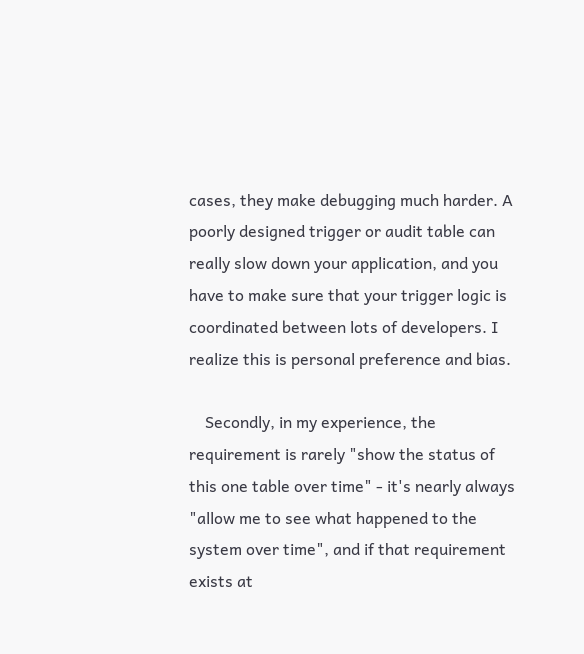cases, they make debugging much harder. A poorly designed trigger or audit table can really slow down your application, and you have to make sure that your trigger logic is coordinated between lots of developers. I realize this is personal preference and bias.

    Secondly, in my experience, the requirement is rarely "show the status of this one table over time" - it's nearly always "allow me to see what happened to the system over time", and if that requirement exists at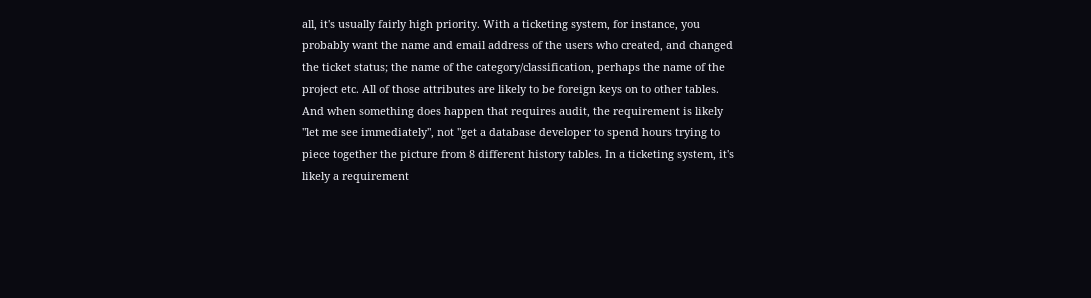all, it's usually fairly high priority. With a ticketing system, for instance, you probably want the name and email address of the users who created, and changed the ticket status; the name of the category/classification, perhaps the name of the project etc. All of those attributes are likely to be foreign keys on to other tables. And when something does happen that requires audit, the requirement is likely "let me see immediately", not "get a database developer to spend hours trying to piece together the picture from 8 different history tables. In a ticketing system, it's likely a requirement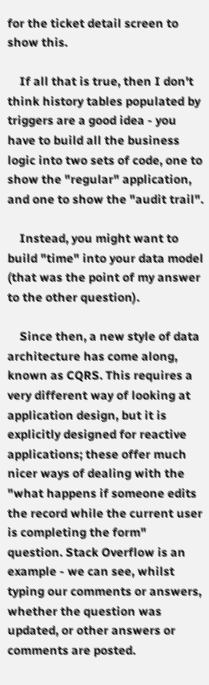for the ticket detail screen to show this.

    If all that is true, then I don't think history tables populated by triggers are a good idea - you have to build all the business logic into two sets of code, one to show the "regular" application, and one to show the "audit trail".

    Instead, you might want to build "time" into your data model (that was the point of my answer to the other question).

    Since then, a new style of data architecture has come along, known as CQRS. This requires a very different way of looking at application design, but it is explicitly designed for reactive applications; these offer much nicer ways of dealing with the "what happens if someone edits the record while the current user is completing the form" question. Stack Overflow is an example - we can see, whilst typing our comments or answers, whether the question was updated, or other answers or comments are posted.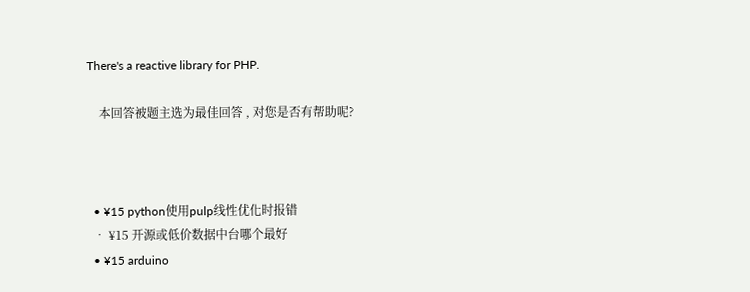There's a reactive library for PHP.

    本回答被题主选为最佳回答 , 对您是否有帮助呢?



  • ¥15 python使用pulp线性优化时报错
  • ¥15 开源或低价数据中台哪个最好
  • ¥15 arduino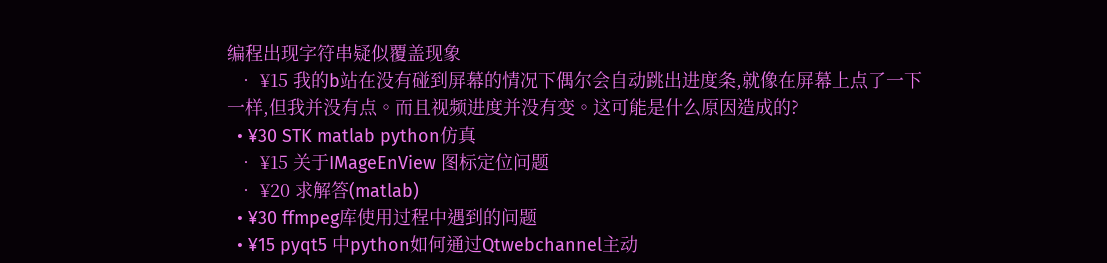编程出现字符串疑似覆盖现象
  • ¥15 我的b站在没有碰到屏幕的情况下偶尔会自动跳出进度条,就像在屏幕上点了一下一样,但我并没有点。而且视频进度并没有变。这可能是什么原因造成的?
  • ¥30 STK matlab python仿真
  • ¥15 关于IMageEnView 图标定位问题
  • ¥20 求解答(matlab)
  • ¥30 ffmpeg库使用过程中遇到的问题
  • ¥15 pyqt5 中python如何通过Qtwebchannel主动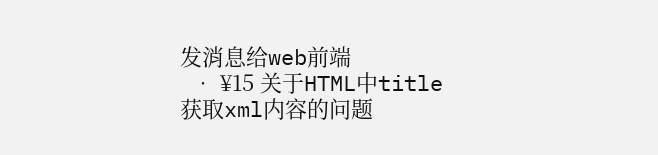发消息给web前端
  • ¥15 关于HTML中title获取xml内容的问题